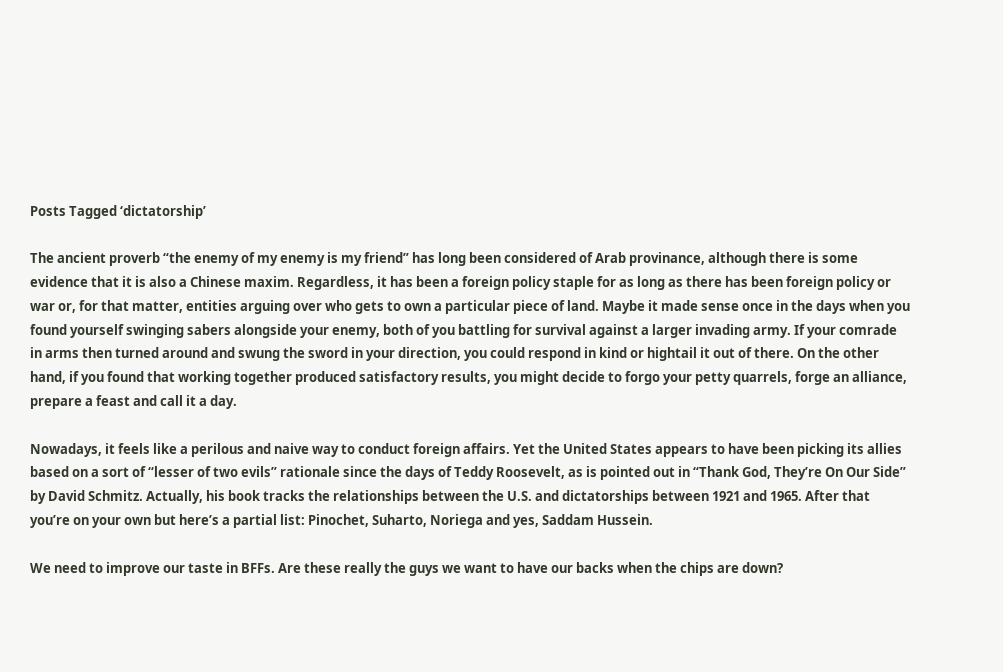Posts Tagged ‘dictatorship’

The ancient proverb “the enemy of my enemy is my friend” has long been considered of Arab provinance, although there is some evidence that it is also a Chinese maxim. Regardless, it has been a foreign policy staple for as long as there has been foreign policy or war or, for that matter, entities arguing over who gets to own a particular piece of land. Maybe it made sense once in the days when you found yourself swinging sabers alongside your enemy, both of you battling for survival against a larger invading army. If your comrade in arms then turned around and swung the sword in your direction, you could respond in kind or hightail it out of there. On the other hand, if you found that working together produced satisfactory results, you might decide to forgo your petty quarrels, forge an alliance, prepare a feast and call it a day.

Nowadays, it feels like a perilous and naive way to conduct foreign affairs. Yet the United States appears to have been picking its allies based on a sort of “lesser of two evils” rationale since the days of Teddy Roosevelt, as is pointed out in “Thank God, They’re On Our Side” by David Schmitz. Actually, his book tracks the relationships between the U.S. and dictatorships between 1921 and 1965. After that you’re on your own but here’s a partial list: Pinochet, Suharto, Noriega and yes, Saddam Hussein.

We need to improve our taste in BFFs. Are these really the guys we want to have our backs when the chips are down?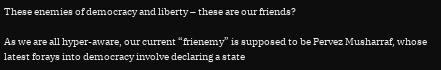These enemies of democracy and liberty – these are our friends?

As we are all hyper-aware, our current “frienemy” is supposed to be Pervez Musharraf, whose latest forays into democracy involve declaring a state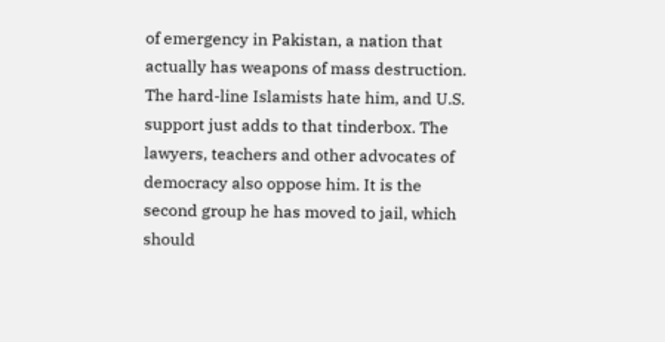of emergency in Pakistan, a nation that actually has weapons of mass destruction. The hard-line Islamists hate him, and U.S. support just adds to that tinderbox. The lawyers, teachers and other advocates of democracy also oppose him. It is the second group he has moved to jail, which should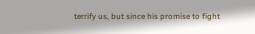terrify us, but since his promise to fight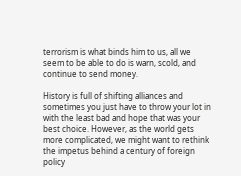terrorism is what binds him to us, all we seem to be able to do is warn, scold, and continue to send money.

History is full of shifting alliances and sometimes you just have to throw your lot in with the least bad and hope that was your best choice. However, as the world gets more complicated, we might want to rethink the impetus behind a century of foreign policy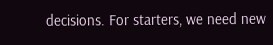decisions. For starters, we need new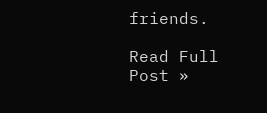friends.

Read Full Post »